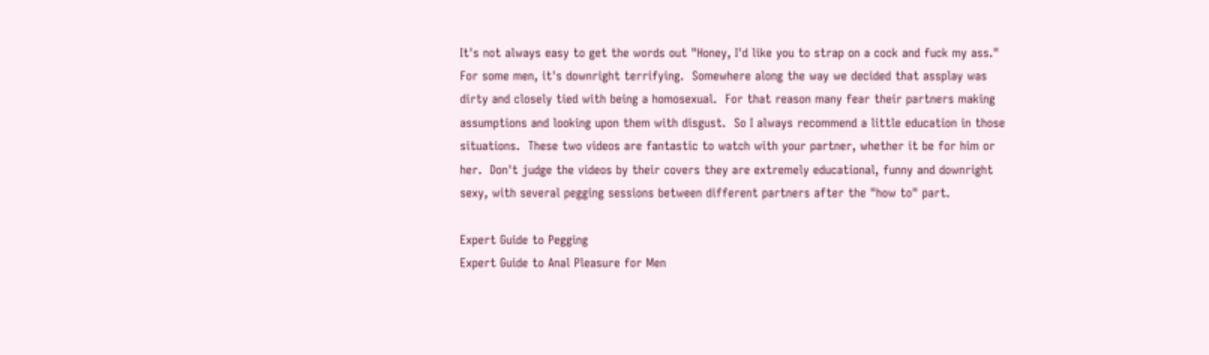It's not always easy to get the words out "Honey, I'd like you to strap on a cock and fuck my ass."   For some men, it's downright terrifying.  Somewhere along the way we decided that assplay was dirty and closely tied with being a homosexual.  For that reason many fear their partners making assumptions and looking upon them with disgust.  So I always recommend a little education in those situations.  These two videos are fantastic to watch with your partner, whether it be for him or her.  Don't judge the videos by their covers they are extremely educational, funny and downright sexy, with several pegging sessions between different partners after the "how to" part.

Expert Guide to Pegging
Expert Guide to Anal Pleasure for Men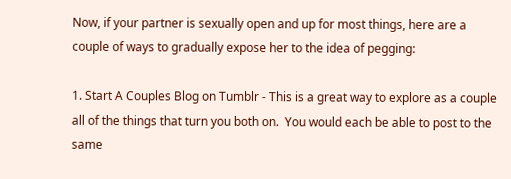Now, if your partner is sexually open and up for most things, here are a couple of ways to gradually expose her to the idea of pegging:

1. Start A Couples Blog on Tumblr - This is a great way to explore as a couple all of the things that turn you both on.  You would each be able to post to the same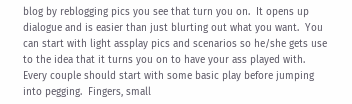blog by reblogging pics you see that turn you on.  It opens up dialogue and is easier than just blurting out what you want.  You can start with light assplay pics and scenarios so he/she gets use to the idea that it turns you on to have your ass played with.  Every couple should start with some basic play before jumping into pegging.  Fingers, small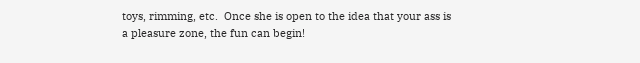toys, rimming, etc.  Once she is open to the idea that your ass is a pleasure zone, the fun can begin!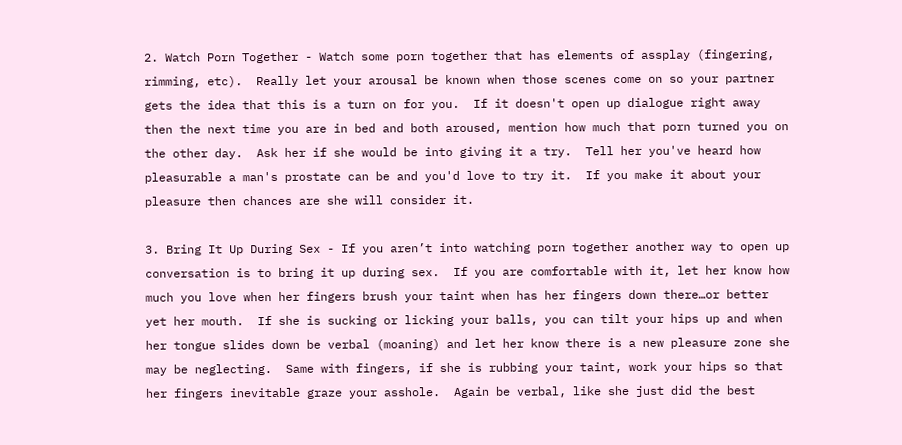2. Watch Porn Together - Watch some porn together that has elements of assplay (fingering, rimming, etc).  Really let your arousal be known when those scenes come on so your partner gets the idea that this is a turn on for you.  If it doesn't open up dialogue right away then the next time you are in bed and both aroused, mention how much that porn turned you on the other day.  Ask her if she would be into giving it a try.  Tell her you've heard how pleasurable a man's prostate can be and you'd love to try it.  If you make it about your pleasure then chances are she will consider it.

3. Bring It Up During Sex - If you aren’t into watching porn together another way to open up conversation is to bring it up during sex.  If you are comfortable with it, let her know how much you love when her fingers brush your taint when has her fingers down there…or better yet her mouth.  If she is sucking or licking your balls, you can tilt your hips up and when her tongue slides down be verbal (moaning) and let her know there is a new pleasure zone she may be neglecting.  Same with fingers, if she is rubbing your taint, work your hips so that her fingers inevitable graze your asshole.  Again be verbal, like she just did the best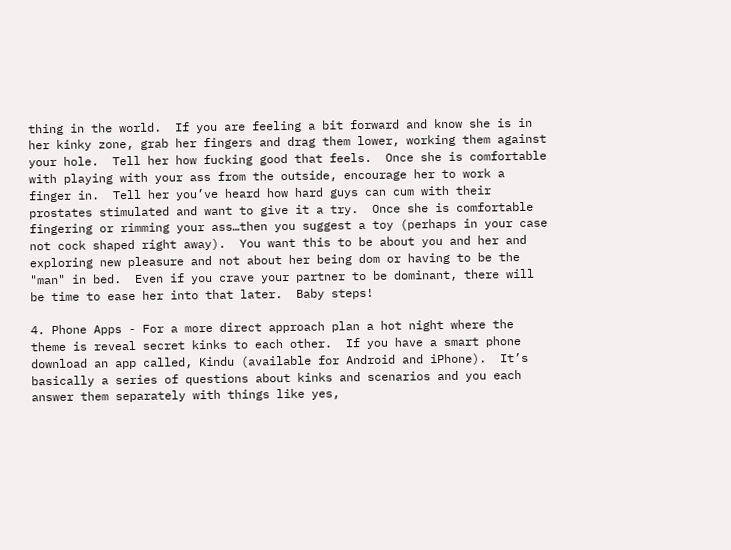thing in the world.  If you are feeling a bit forward and know she is in her kinky zone, grab her fingers and drag them lower, working them against your hole.  Tell her how fucking good that feels.  Once she is comfortable with playing with your ass from the outside, encourage her to work a finger in.  Tell her you’ve heard how hard guys can cum with their prostates stimulated and want to give it a try.  Once she is comfortable fingering or rimming your ass…then you suggest a toy (perhaps in your case not cock shaped right away).  You want this to be about you and her and exploring new pleasure and not about her being dom or having to be the "man" in bed.  Even if you crave your partner to be dominant, there will be time to ease her into that later.  Baby steps!

4. Phone Apps - For a more direct approach plan a hot night where the theme is reveal secret kinks to each other.  If you have a smart phone download an app called, Kindu (available for Android and iPhone).  It’s basically a series of questions about kinks and scenarios and you each answer them separately with things like yes,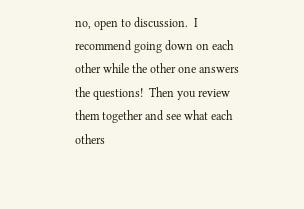no, open to discussion.  I recommend going down on each other while the other one answers the questions!  Then you review them together and see what each others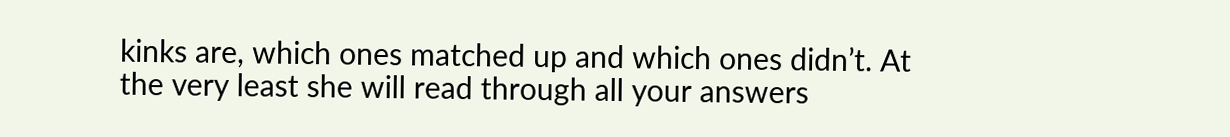kinks are, which ones matched up and which ones didn’t. At the very least she will read through all your answers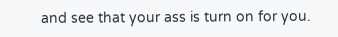and see that your ass is turn on for you.